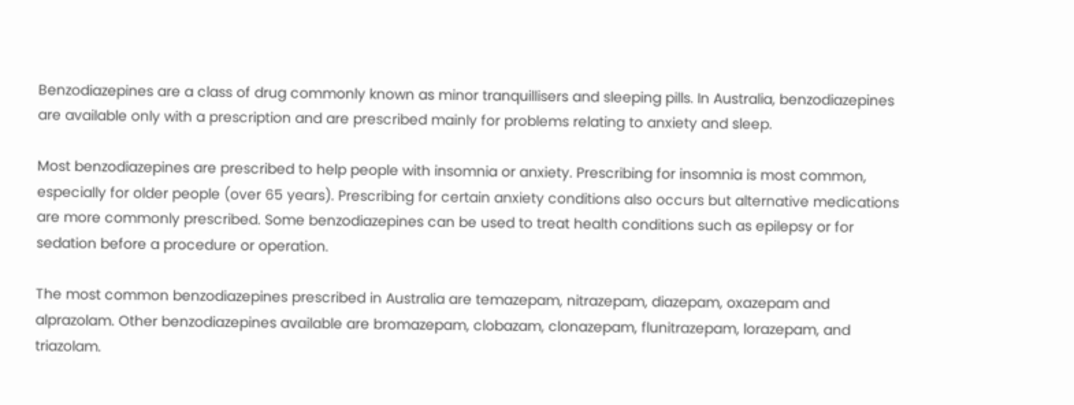Benzodiazepines are a class of drug commonly known as minor tranquillisers and sleeping pills. In Australia, benzodiazepines are available only with a prescription and are prescribed mainly for problems relating to anxiety and sleep.

Most benzodiazepines are prescribed to help people with insomnia or anxiety. Prescribing for insomnia is most common, especially for older people (over 65 years). Prescribing for certain anxiety conditions also occurs but alternative medications are more commonly prescribed. Some benzodiazepines can be used to treat health conditions such as epilepsy or for sedation before a procedure or operation.

The most common benzodiazepines prescribed in Australia are temazepam, nitrazepam, diazepam, oxazepam and alprazolam. Other benzodiazepines available are bromazepam, clobazam, clonazepam, flunitrazepam, lorazepam, and triazolam.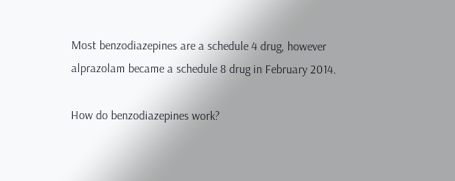Most benzodiazepines are a schedule 4 drug, however alprazolam became a schedule 8 drug in February 2014.

How do benzodiazepines work?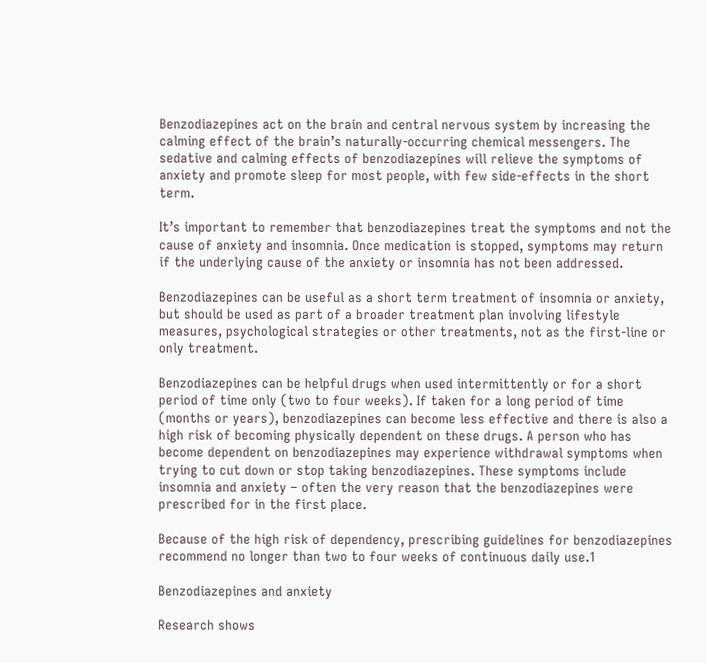Benzodiazepines act on the brain and central nervous system by increasing the calming effect of the brain’s naturally-occurring chemical messengers. The sedative and calming effects of benzodiazepines will relieve the symptoms of anxiety and promote sleep for most people, with few side-effects in the short term.

It’s important to remember that benzodiazepines treat the symptoms and not the cause of anxiety and insomnia. Once medication is stopped, symptoms may return if the underlying cause of the anxiety or insomnia has not been addressed.

Benzodiazepines can be useful as a short term treatment of insomnia or anxiety, but should be used as part of a broader treatment plan involving lifestyle measures, psychological strategies or other treatments, not as the first-line or only treatment.

Benzodiazepines can be helpful drugs when used intermittently or for a short period of time only (two to four weeks). If taken for a long period of time (months or years), benzodiazepines can become less effective and there is also a high risk of becoming physically dependent on these drugs. A person who has become dependent on benzodiazepines may experience withdrawal symptoms when trying to cut down or stop taking benzodiazepines. These symptoms include insomnia and anxiety – often the very reason that the benzodiazepines were prescribed for in the first place.

Because of the high risk of dependency, prescribing guidelines for benzodiazepines recommend no longer than two to four weeks of continuous daily use.1

Benzodiazepines and anxiety

Research shows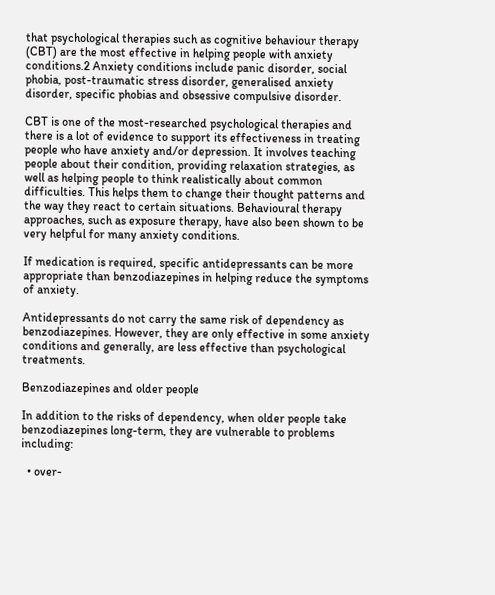that psychological therapies such as cognitive behaviour therapy (CBT) are the most effective in helping people with anxiety conditions.2 Anxiety conditions include panic disorder, social phobia, post-traumatic stress disorder, generalised anxiety disorder, specific phobias and obsessive compulsive disorder.

CBT is one of the most-researched psychological therapies and there is a lot of evidence to support its effectiveness in treating people who have anxiety and/or depression. It involves teaching people about their condition, providing relaxation strategies, as well as helping people to think realistically about common difficulties. This helps them to change their thought patterns and the way they react to certain situations. Behavioural therapy approaches, such as exposure therapy, have also been shown to be very helpful for many anxiety conditions.

If medication is required, specific antidepressants can be more appropriate than benzodiazepines in helping reduce the symptoms of anxiety.

Antidepressants do not carry the same risk of dependency as benzodiazepines. However, they are only effective in some anxiety conditions and generally, are less effective than psychological treatments.

Benzodiazepines and older people

In addition to the risks of dependency, when older people take benzodiazepines long-term, they are vulnerable to problems including:

  • over-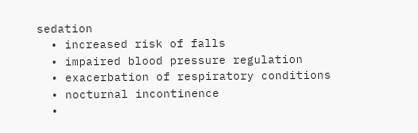sedation
  • increased risk of falls
  • impaired blood pressure regulation
  • exacerbation of respiratory conditions
  • nocturnal incontinence
  •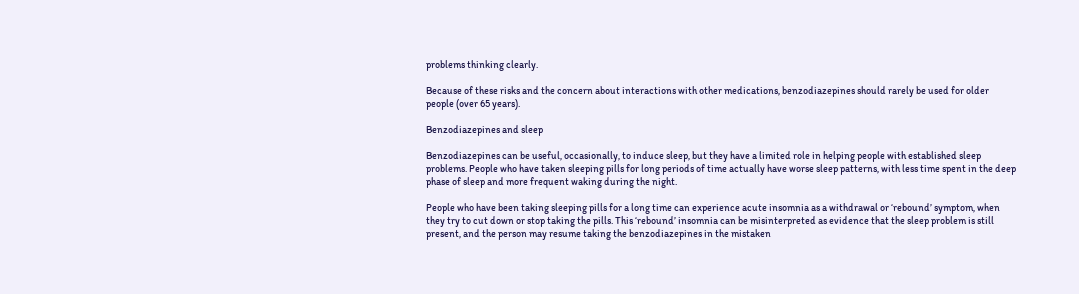problems thinking clearly.

Because of these risks and the concern about interactions with other medications, benzodiazepines should rarely be used for older people (over 65 years).

Benzodiazepines and sleep

Benzodiazepines can be useful, occasionally, to induce sleep, but they have a limited role in helping people with established sleep problems. People who have taken sleeping pills for long periods of time actually have worse sleep patterns, with less time spent in the deep phase of sleep and more frequent waking during the night.

People who have been taking sleeping pills for a long time can experience acute insomnia as a withdrawal or ‘rebound’ symptom, when they try to cut down or stop taking the pills. This ‘rebound’ insomnia can be misinterpreted as evidence that the sleep problem is still present, and the person may resume taking the benzodiazepines in the mistaken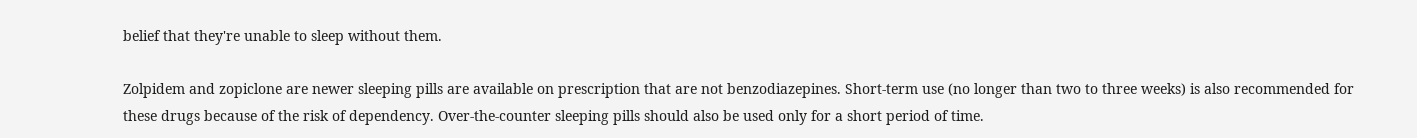belief that they're unable to sleep without them.

Zolpidem and zopiclone are newer sleeping pills are available on prescription that are not benzodiazepines. Short-term use (no longer than two to three weeks) is also recommended for these drugs because of the risk of dependency. Over-the-counter sleeping pills should also be used only for a short period of time.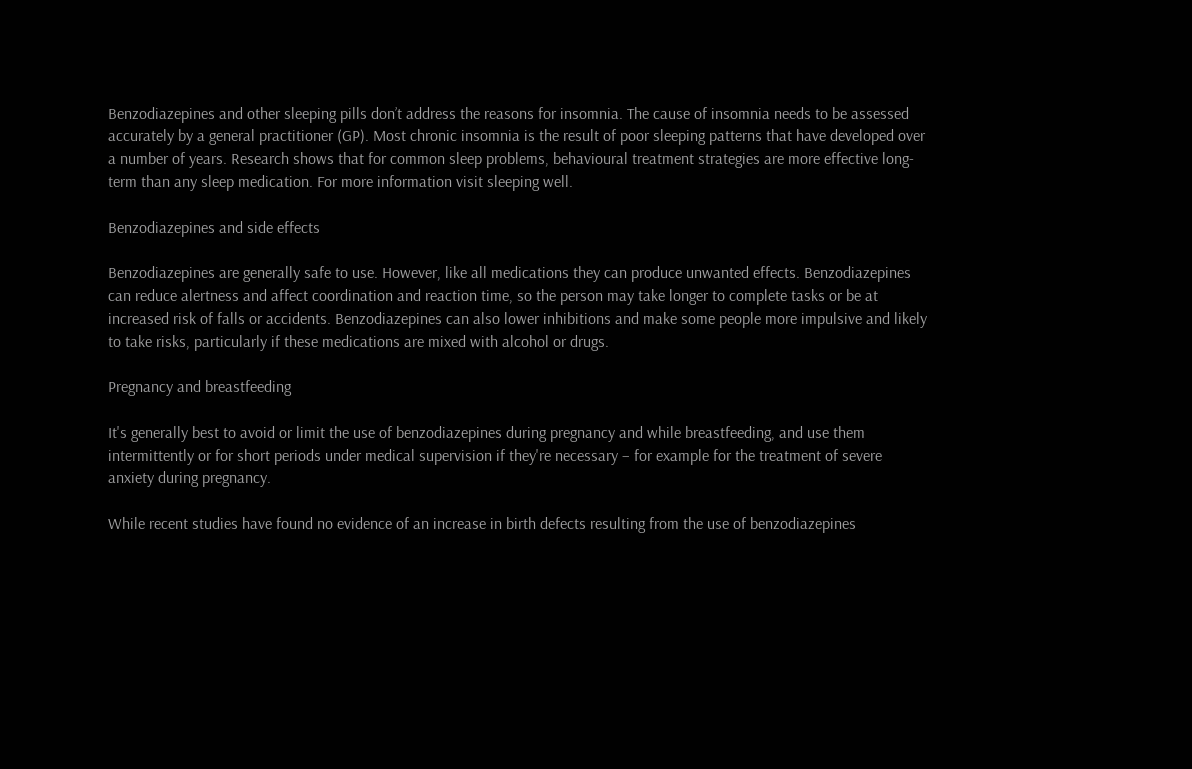Benzodiazepines and other sleeping pills don’t address the reasons for insomnia. The cause of insomnia needs to be assessed accurately by a general practitioner (GP). Most chronic insomnia is the result of poor sleeping patterns that have developed over a number of years. Research shows that for common sleep problems, behavioural treatment strategies are more effective long-term than any sleep medication. For more information visit sleeping well.

Benzodiazepines and side effects

Benzodiazepines are generally safe to use. However, like all medications they can produce unwanted effects. Benzodiazepines can reduce alertness and affect coordination and reaction time, so the person may take longer to complete tasks or be at increased risk of falls or accidents. Benzodiazepines can also lower inhibitions and make some people more impulsive and likely to take risks, particularly if these medications are mixed with alcohol or drugs.

Pregnancy and breastfeeding

It's generally best to avoid or limit the use of benzodiazepines during pregnancy and while breastfeeding, and use them intermittently or for short periods under medical supervision if they're necessary – for example for the treatment of severe anxiety during pregnancy.

While recent studies have found no evidence of an increase in birth defects resulting from the use of benzodiazepines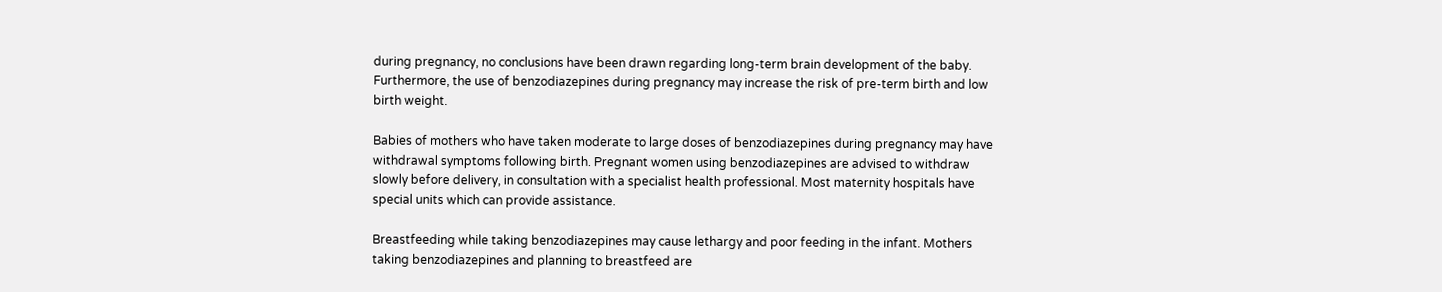during pregnancy, no conclusions have been drawn regarding long-term brain development of the baby. Furthermore, the use of benzodiazepines during pregnancy may increase the risk of pre-term birth and low birth weight.

Babies of mothers who have taken moderate to large doses of benzodiazepines during pregnancy may have withdrawal symptoms following birth. Pregnant women using benzodiazepines are advised to withdraw slowly before delivery, in consultation with a specialist health professional. Most maternity hospitals have special units which can provide assistance.

Breastfeeding while taking benzodiazepines may cause lethargy and poor feeding in the infant. Mothers taking benzodiazepines and planning to breastfeed are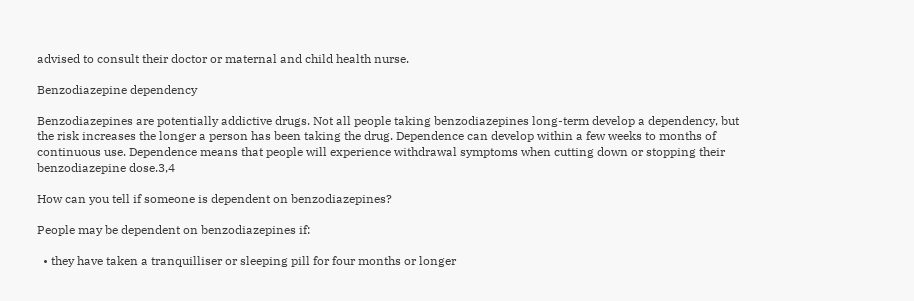advised to consult their doctor or maternal and child health nurse.

Benzodiazepine dependency

Benzodiazepines are potentially addictive drugs. Not all people taking benzodiazepines long-term develop a dependency, but the risk increases the longer a person has been taking the drug. Dependence can develop within a few weeks to months of continuous use. Dependence means that people will experience withdrawal symptoms when cutting down or stopping their benzodiazepine dose.3,4

How can you tell if someone is dependent on benzodiazepines?

People may be dependent on benzodiazepines if:

  • they have taken a tranquilliser or sleeping pill for four months or longer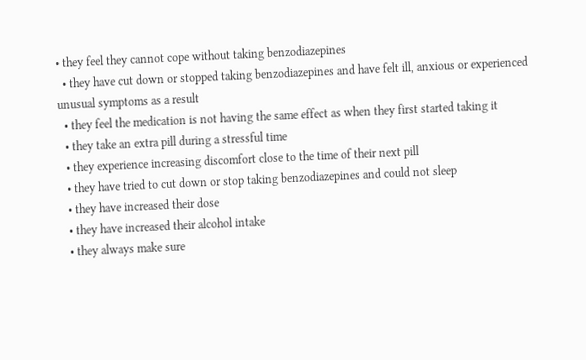• they feel they cannot cope without taking benzodiazepines
  • they have cut down or stopped taking benzodiazepines and have felt ill, anxious or experienced unusual symptoms as a result
  • they feel the medication is not having the same effect as when they first started taking it
  • they take an extra pill during a stressful time
  • they experience increasing discomfort close to the time of their next pill
  • they have tried to cut down or stop taking benzodiazepines and could not sleep
  • they have increased their dose
  • they have increased their alcohol intake
  • they always make sure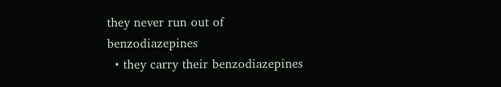they never run out of benzodiazepines
  • they carry their benzodiazepines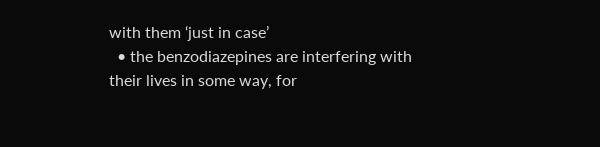with them ‘just in case’
  • the benzodiazepines are interfering with their lives in some way, for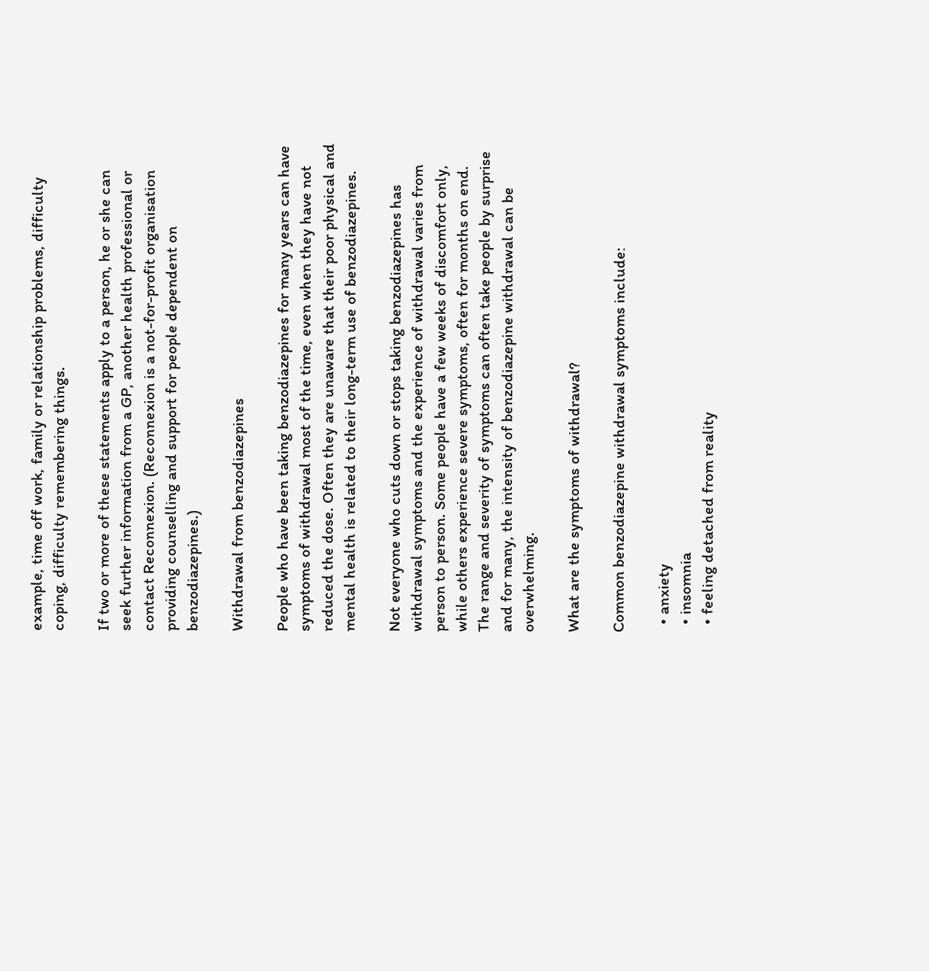example, time off work, family or relationship problems, difficulty coping, difficulty remembering things.

If two or more of these statements apply to a person, he or she can seek further information from a GP, another health professional or contact Reconnexion. (Reconnexion is a not-for-profit organisation providing counselling and support for people dependent on benzodiazepines.)

Withdrawal from benzodiazepines

People who have been taking benzodiazepines for many years can have symptoms of withdrawal most of the time, even when they have not reduced the dose. Often they are unaware that their poor physical and mental health is related to their long-term use of benzodiazepines.

Not everyone who cuts down or stops taking benzodiazepines has withdrawal symptoms and the experience of withdrawal varies from person to person. Some people have a few weeks of discomfort only, while others experience severe symptoms, often for months on end. The range and severity of symptoms can often take people by surprise and for many, the intensity of benzodiazepine withdrawal can be overwhelming.

What are the symptoms of withdrawal?

Common benzodiazepine withdrawal symptoms include:

  • anxiety
  • insomnia
  • feeling detached from reality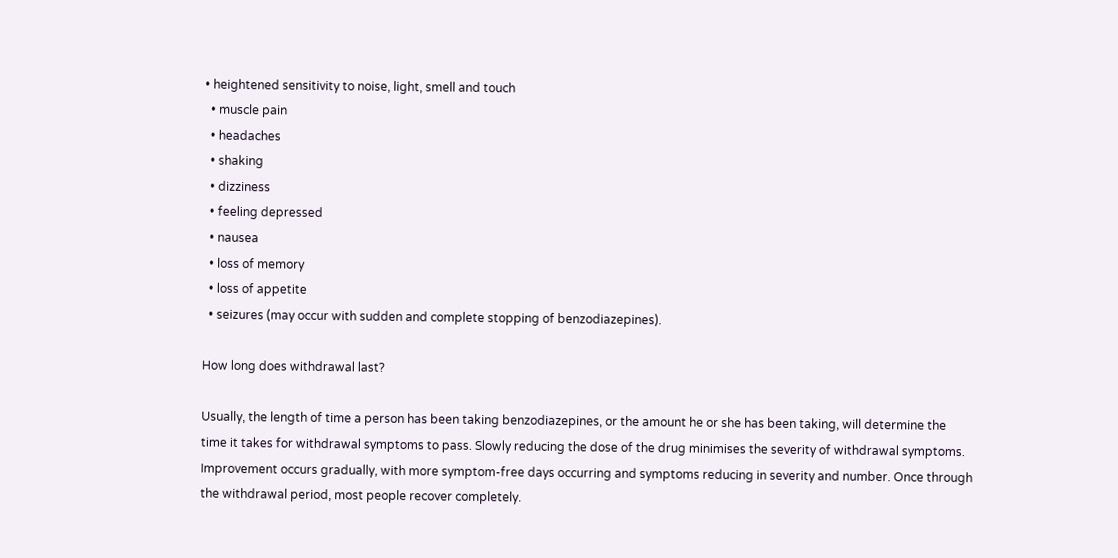• heightened sensitivity to noise, light, smell and touch
  • muscle pain
  • headaches
  • shaking
  • dizziness
  • feeling depressed
  • nausea
  • loss of memory
  • loss of appetite
  • seizures (may occur with sudden and complete stopping of benzodiazepines).

How long does withdrawal last?

Usually, the length of time a person has been taking benzodiazepines, or the amount he or she has been taking, will determine the time it takes for withdrawal symptoms to pass. Slowly reducing the dose of the drug minimises the severity of withdrawal symptoms. Improvement occurs gradually, with more symptom-free days occurring and symptoms reducing in severity and number. Once through the withdrawal period, most people recover completely.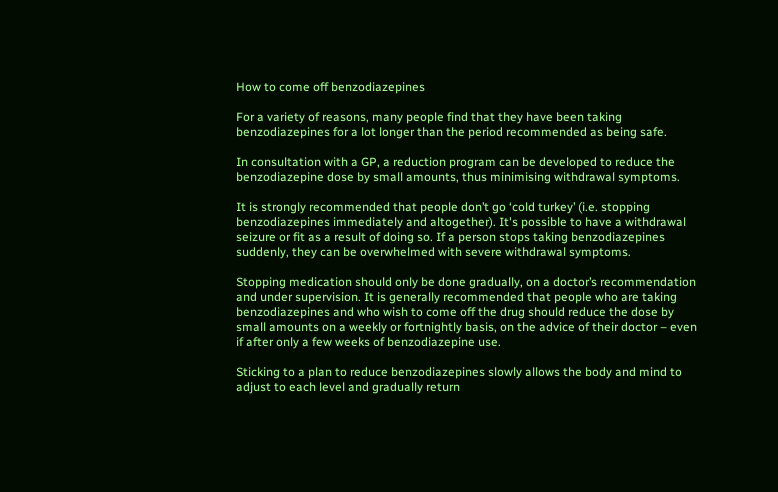How to come off benzodiazepines

For a variety of reasons, many people find that they have been taking benzodiazepines for a lot longer than the period recommended as being safe.

In consultation with a GP, a reduction program can be developed to reduce the benzodiazepine dose by small amounts, thus minimising withdrawal symptoms.

It is strongly recommended that people don’t go ‘cold turkey’ (i.e. stopping benzodiazepines immediately and altogether). It's possible to have a withdrawal seizure or fit as a result of doing so. If a person stops taking benzodiazepines suddenly, they can be overwhelmed with severe withdrawal symptoms.

Stopping medication should only be done gradually, on a doctor’s recommendation and under supervision. It is generally recommended that people who are taking benzodiazepines and who wish to come off the drug should reduce the dose by small amounts on a weekly or fortnightly basis, on the advice of their doctor – even if after only a few weeks of benzodiazepine use.

Sticking to a plan to reduce benzodiazepines slowly allows the body and mind to adjust to each level and gradually return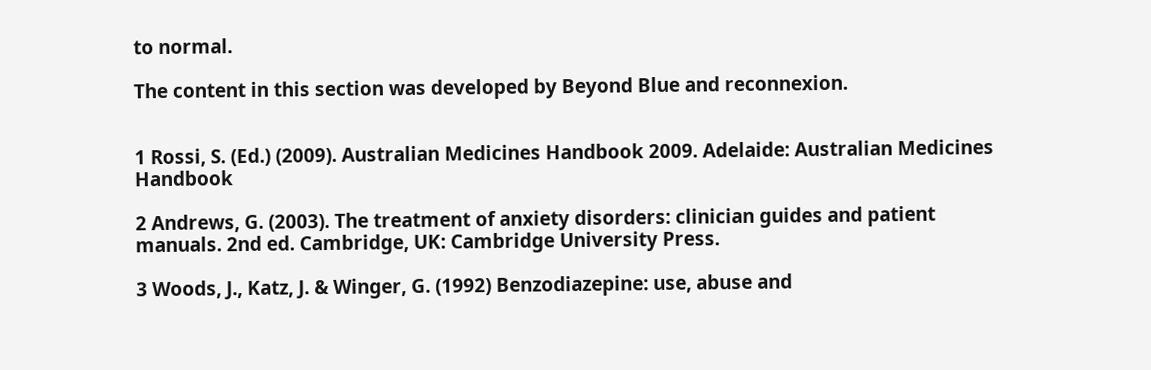to normal.

The content in this section was developed by Beyond Blue and reconnexion.


1 Rossi, S. (Ed.) (2009). Australian Medicines Handbook 2009. Adelaide: Australian Medicines Handbook

2 Andrews, G. (2003). The treatment of anxiety disorders: clinician guides and patient manuals. 2nd ed. Cambridge, UK: Cambridge University Press.

3 Woods, J., Katz, J. & Winger, G. (1992) Benzodiazepine: use, abuse and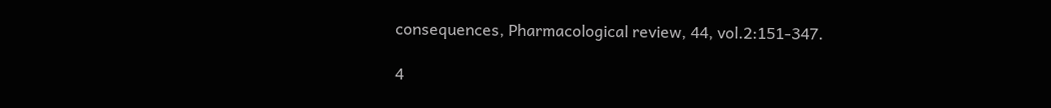consequences, Pharmacological review, 44, vol.2:151-347.

4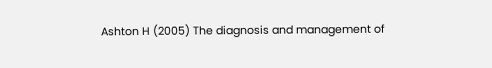Ashton H (2005) The diagnosis and management of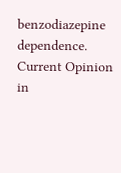benzodiazepine dependence. Current Opinion in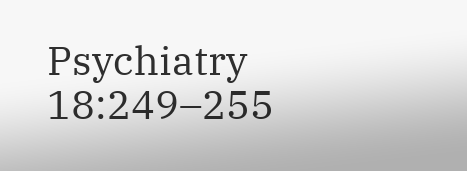Psychiatry 18:249–255